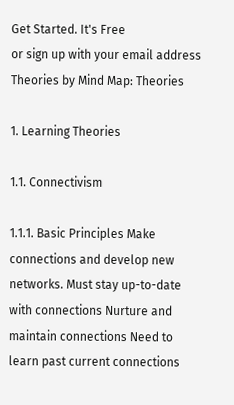Get Started. It's Free
or sign up with your email address
Theories by Mind Map: Theories

1. Learning Theories

1.1. Connectivism

1.1.1. Basic Principles Make connections and develop new networks. Must stay up-to-date with connections Nurture and maintain connections Need to learn past current connections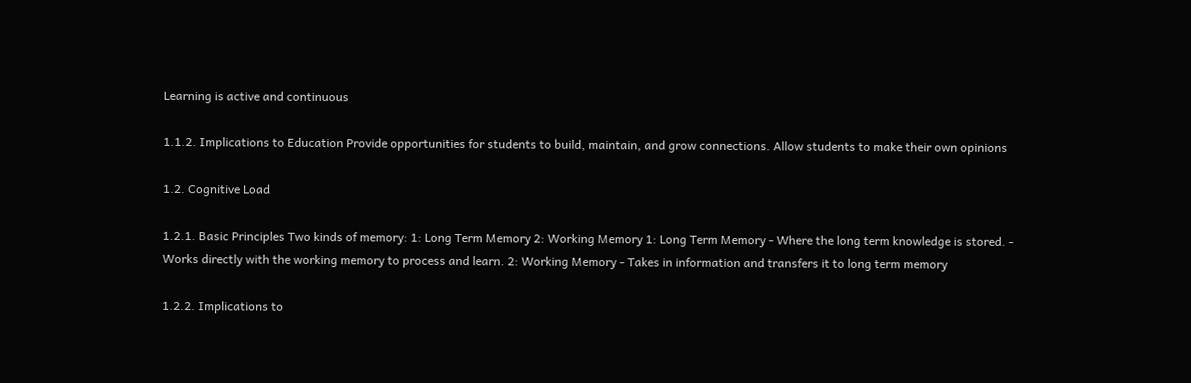Learning is active and continuous

1.1.2. Implications to Education Provide opportunities for students to build, maintain, and grow connections. Allow students to make their own opinions

1.2. Cognitive Load

1.2.1. Basic Principles Two kinds of memory: 1: Long Term Memory 2: Working Memory 1: Long Term Memory - Where the long term knowledge is stored. - Works directly with the working memory to process and learn. 2: Working Memory - Takes in information and transfers it to long term memory

1.2.2. Implications to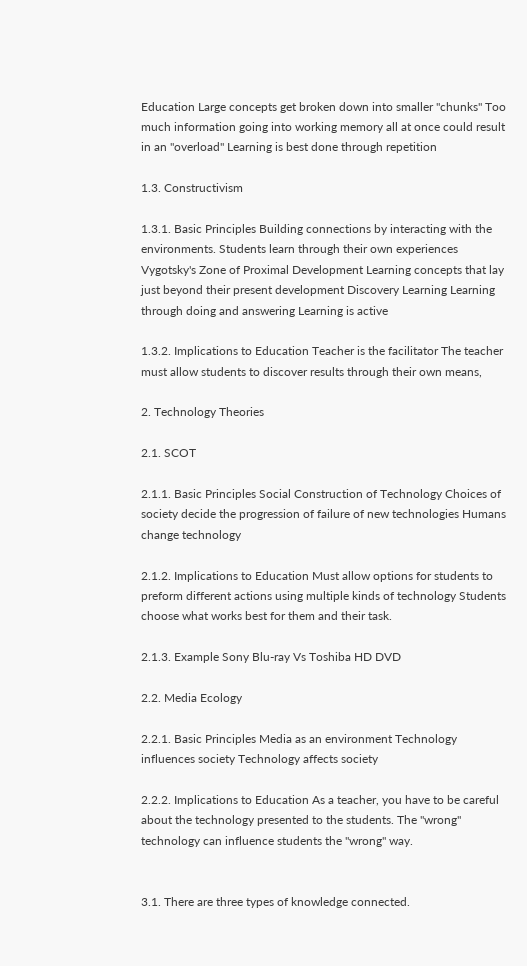Education Large concepts get broken down into smaller "chunks" Too much information going into working memory all at once could result in an "overload" Learning is best done through repetition

1.3. Constructivism

1.3.1. Basic Principles Building connections by interacting with the environments. Students learn through their own experiences Vygotsky's Zone of Proximal Development Learning concepts that lay just beyond their present development Discovery Learning Learning through doing and answering Learning is active

1.3.2. Implications to Education Teacher is the facilitator The teacher must allow students to discover results through their own means,

2. Technology Theories

2.1. SCOT

2.1.1. Basic Principles Social Construction of Technology Choices of society decide the progression of failure of new technologies Humans change technology

2.1.2. Implications to Education Must allow options for students to preform different actions using multiple kinds of technology Students choose what works best for them and their task.

2.1.3. Example Sony Blu-ray Vs Toshiba HD DVD

2.2. Media Ecology

2.2.1. Basic Principles Media as an environment Technology influences society Technology affects society

2.2.2. Implications to Education As a teacher, you have to be careful about the technology presented to the students. The "wrong" technology can influence students the "wrong" way.


3.1. There are three types of knowledge connected.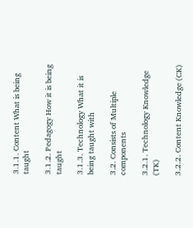3.1.1. Content What is being taught

3.1.2. Pedagogy How it is being taught

3.1.3. Technology What it is being taught with

3.2. Consists of Multiple components

3.2.1. Technology Knowledge (TK)

3.2.2. Content Knowledge (CK)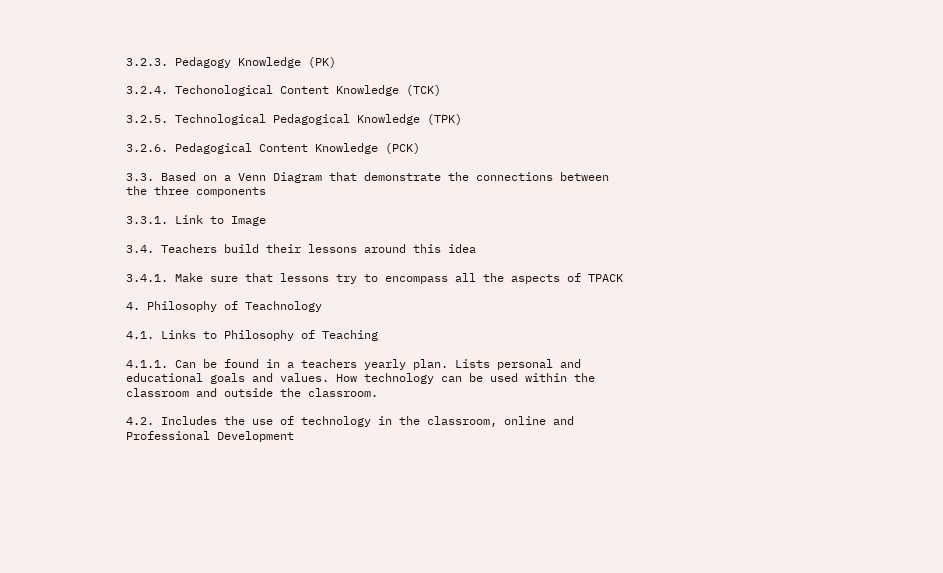3.2.3. Pedagogy Knowledge (PK)

3.2.4. Techonological Content Knowledge (TCK)

3.2.5. Technological Pedagogical Knowledge (TPK)

3.2.6. Pedagogical Content Knowledge (PCK)

3.3. Based on a Venn Diagram that demonstrate the connections between the three components

3.3.1. Link to Image

3.4. Teachers build their lessons around this idea

3.4.1. Make sure that lessons try to encompass all the aspects of TPACK

4. Philosophy of Teachnology

4.1. Links to Philosophy of Teaching

4.1.1. Can be found in a teachers yearly plan. Lists personal and educational goals and values. How technology can be used within the classroom and outside the classroom.

4.2. Includes the use of technology in the classroom, online and Professional Development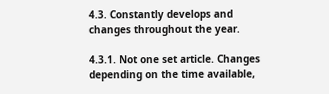4.3. Constantly develops and changes throughout the year.

4.3.1. Not one set article. Changes depending on the time available,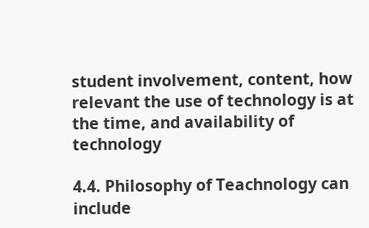student involvement, content, how relevant the use of technology is at the time, and availability of technology

4.4. Philosophy of Teachnology can include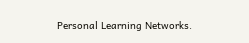Personal Learning Networks.